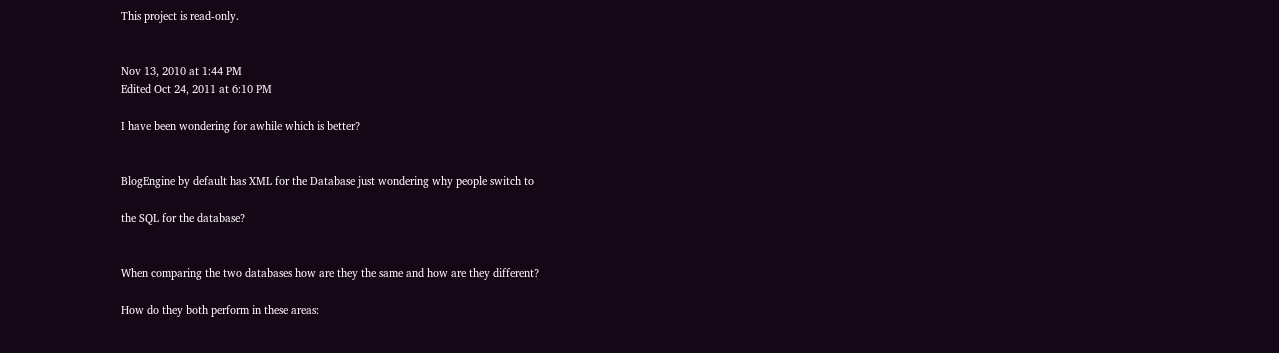This project is read-only.


Nov 13, 2010 at 1:44 PM
Edited Oct 24, 2011 at 6:10 PM

I have been wondering for awhile which is better?


BlogEngine by default has XML for the Database just wondering why people switch to

the SQL for the database?


When comparing the two databases how are they the same and how are they different?

How do they both perform in these areas: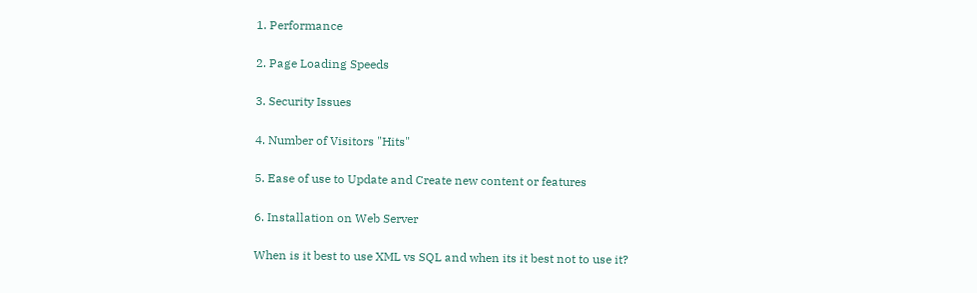1. Performance

2. Page Loading Speeds

3. Security Issues

4. Number of Visitors "Hits"

5. Ease of use to Update and Create new content or features

6. Installation on Web Server

When is it best to use XML vs SQL and when its it best not to use it?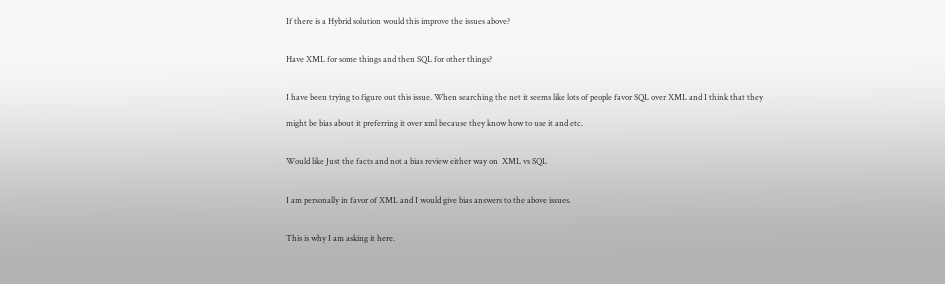If there is a Hybrid solution would this improve the issues above?


Have XML for some things and then SQL for other things?


I have been trying to figure out this issue. When searching the net it seems like lots of people favor SQL over XML and I think that they

might be bias about it preferring it over xml because they know how to use it and etc.


Would like Just the facts and not a bias review either way on  XML vs SQL


I am personally in favor of XML and I would give bias answers to the above issues.


This is why I am asking it here.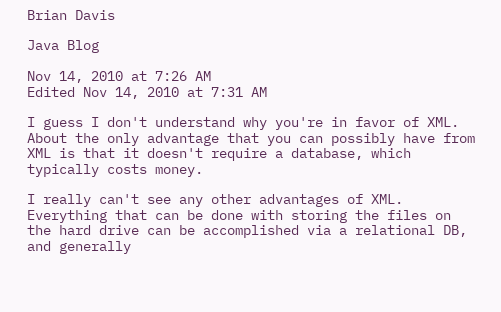Brian Davis

Java Blog

Nov 14, 2010 at 7:26 AM
Edited Nov 14, 2010 at 7:31 AM

I guess I don't understand why you're in favor of XML.  About the only advantage that you can possibly have from XML is that it doesn't require a database, which typically costs money.

I really can't see any other advantages of XML.  Everything that can be done with storing the files on the hard drive can be accomplished via a relational DB, and generally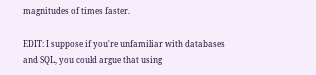magnitudes of times faster.

EDIT: I suppose if you're unfamiliar with databases and SQL, you could argue that using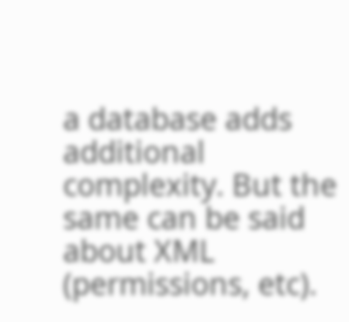a database adds additional complexity. But the same can be said about XML (permissions, etc).